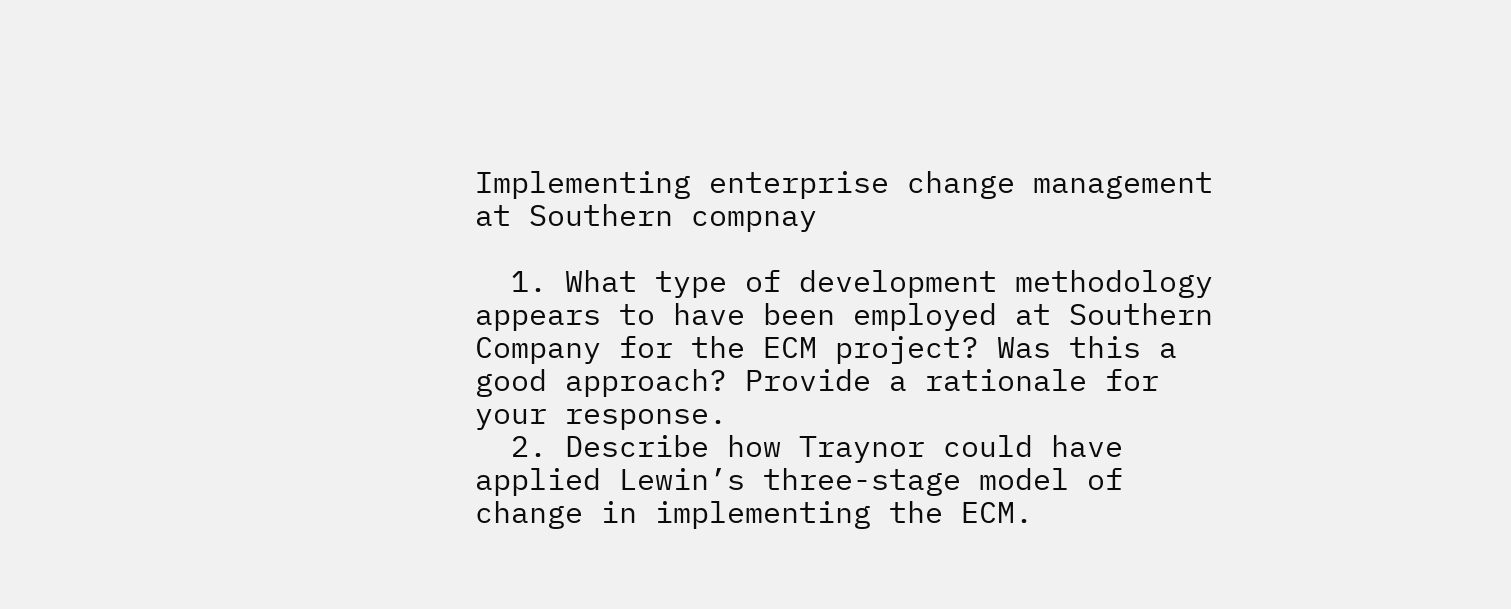Implementing enterprise change management at Southern compnay

  1. What type of development methodology appears to have been employed at Southern Company for the ECM project? Was this a good approach? Provide a rationale for your response.
  2. Describe how Traynor could have applied Lewin’s three-stage model of change in implementing the ECM.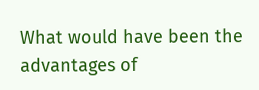What would have been the advantages of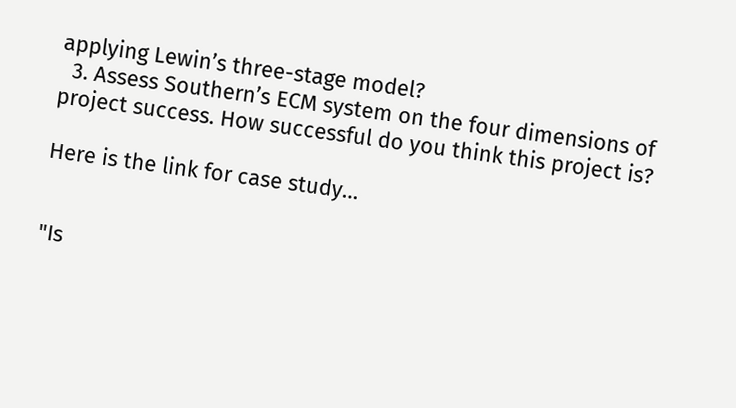applying Lewin’s three-stage model?
  3. Assess Southern’s ECM system on the four dimensions of project success. How successful do you think this project is?

Here is the link for case study…


"Is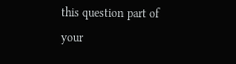this question part of your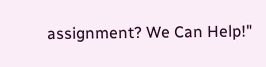assignment? We Can Help!"